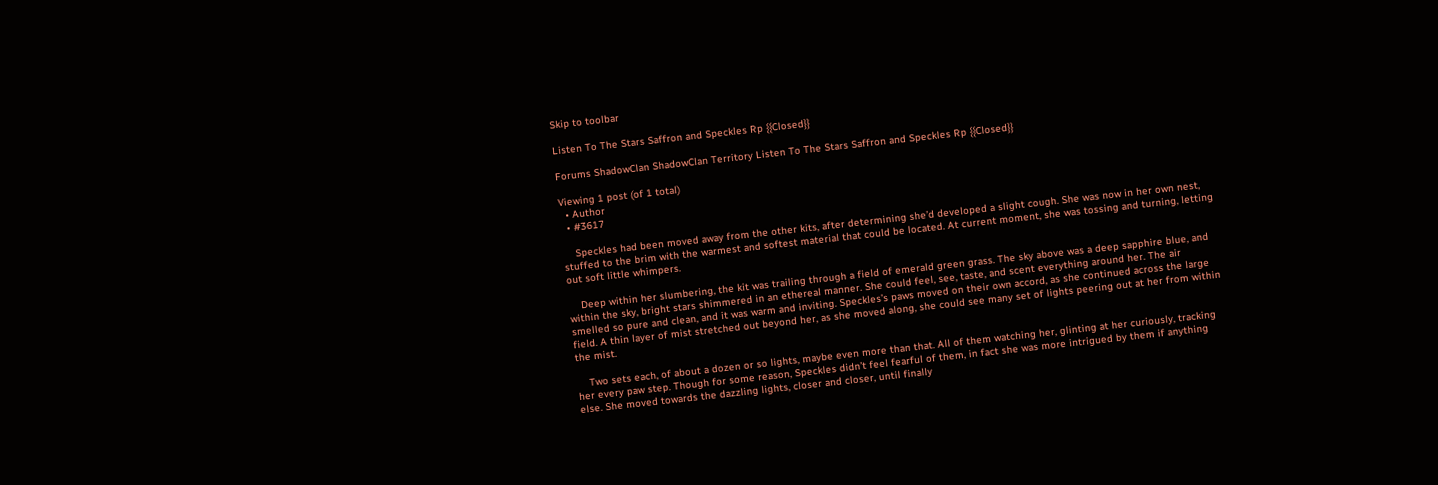Skip to toolbar

Listen To The Stars Saffron and Speckles Rp {{Closed}}

Forums ShadowClan ShadowClan Territory Listen To The Stars Saffron and Speckles Rp {{Closed}}

Viewing 1 post (of 1 total)
  • Author
  • #3617

    Speckles had been moved away from the other kits, after determining she’d developed a slight cough. She was now in her own nest, stuffed to the brim with the warmest and softest material that could be located. At current moment, she was tossing and turning, letting out soft little whimpers.

    Deep within her slumbering, the kit was trailing through a field of emerald green grass. The sky above was a deep sapphire blue, and within the sky, bright stars shimmered in an ethereal manner. She could feel, see, taste, and scent everything around her. The air smelled so pure and clean, and it was warm and inviting. Speckles’s paws moved on their own accord, as she continued across the large field. A thin layer of mist stretched out beyond her, as she moved along, she could see many set of lights peering out at her from within the mist.

    Two sets each, of about a dozen or so lights, maybe even more than that. All of them watching her, glinting at her curiously, tracking her every paw step. Though for some reason, Speckles didn’t feel fearful of them, in fact she was more intrigued by them if anything else. She moved towards the dazzling lights, closer and closer, until finally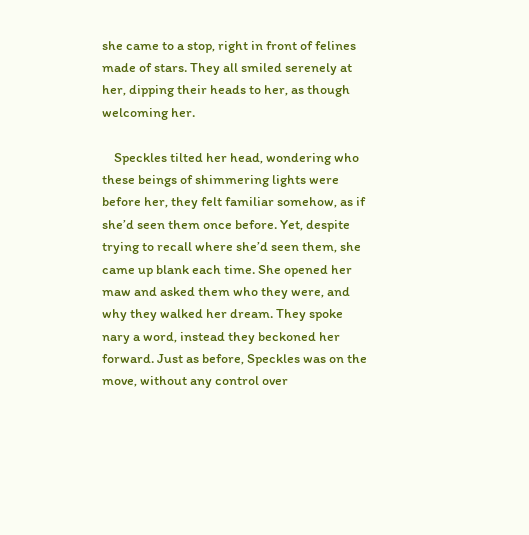she came to a stop, right in front of felines made of stars. They all smiled serenely at her, dipping their heads to her, as though welcoming her.

    Speckles tilted her head, wondering who these beings of shimmering lights were before her, they felt familiar somehow, as if she’d seen them once before. Yet, despite trying to recall where she’d seen them, she came up blank each time. She opened her maw and asked them who they were, and why they walked her dream. They spoke nary a word, instead they beckoned her forward. Just as before, Speckles was on the move, without any control over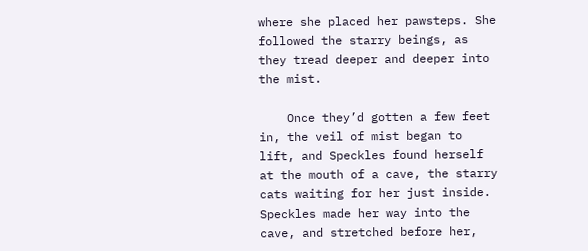where she placed her pawsteps. She followed the starry beings, as they tread deeper and deeper into the mist.

    Once they’d gotten a few feet in, the veil of mist began to lift, and Speckles found herself at the mouth of a cave, the starry cats waiting for her just inside. Speckles made her way into the cave, and stretched before her,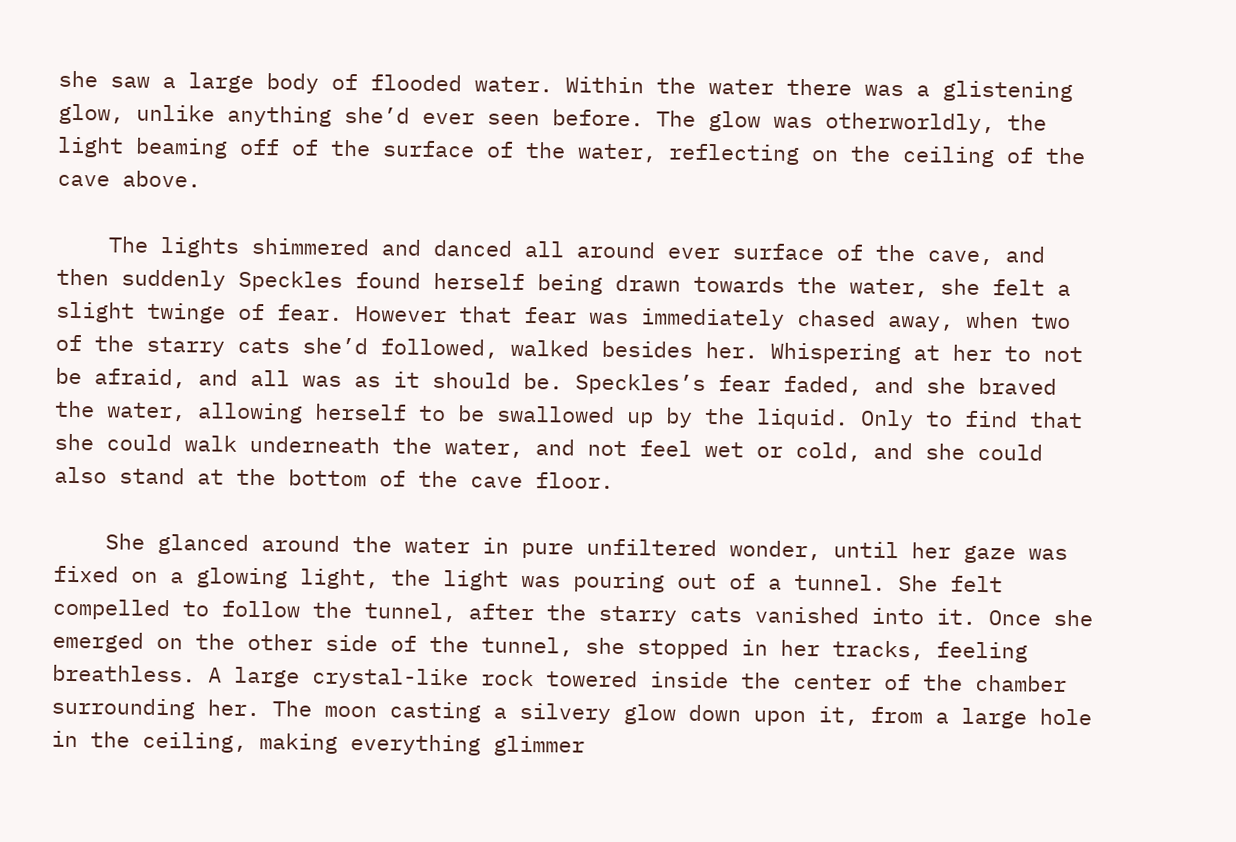she saw a large body of flooded water. Within the water there was a glistening glow, unlike anything she’d ever seen before. The glow was otherworldly, the light beaming off of the surface of the water, reflecting on the ceiling of the cave above.

    The lights shimmered and danced all around ever surface of the cave, and then suddenly Speckles found herself being drawn towards the water, she felt a slight twinge of fear. However that fear was immediately chased away, when two of the starry cats she’d followed, walked besides her. Whispering at her to not be afraid, and all was as it should be. Speckles’s fear faded, and she braved the water, allowing herself to be swallowed up by the liquid. Only to find that she could walk underneath the water, and not feel wet or cold, and she could also stand at the bottom of the cave floor.

    She glanced around the water in pure unfiltered wonder, until her gaze was fixed on a glowing light, the light was pouring out of a tunnel. She felt compelled to follow the tunnel, after the starry cats vanished into it. Once she emerged on the other side of the tunnel, she stopped in her tracks, feeling breathless. A large crystal-like rock towered inside the center of the chamber surrounding her. The moon casting a silvery glow down upon it, from a large hole in the ceiling, making everything glimmer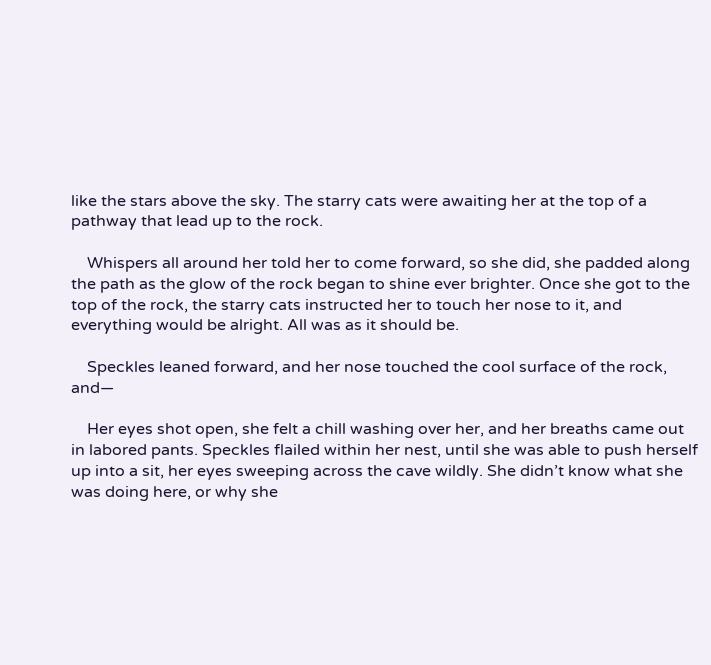like the stars above the sky. The starry cats were awaiting her at the top of a pathway that lead up to the rock.

    Whispers all around her told her to come forward, so she did, she padded along the path as the glow of the rock began to shine ever brighter. Once she got to the top of the rock, the starry cats instructed her to touch her nose to it, and everything would be alright. All was as it should be.

    Speckles leaned forward, and her nose touched the cool surface of the rock, and—

    Her eyes shot open, she felt a chill washing over her, and her breaths came out in labored pants. Speckles flailed within her nest, until she was able to push herself up into a sit, her eyes sweeping across the cave wildly. She didn’t know what she was doing here, or why she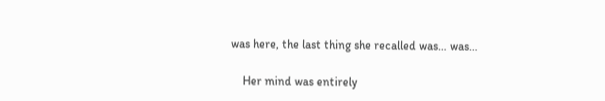was here, the last thing she recalled was… was…

    Her mind was entirely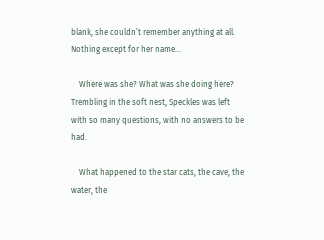blank, she couldn’t remember anything at all. Nothing except for her name…

    Where was she? What was she doing here? Trembling in the soft nest, Speckles was left with so many questions, with no answers to be had.

    What happened to the star cats, the cave, the water, the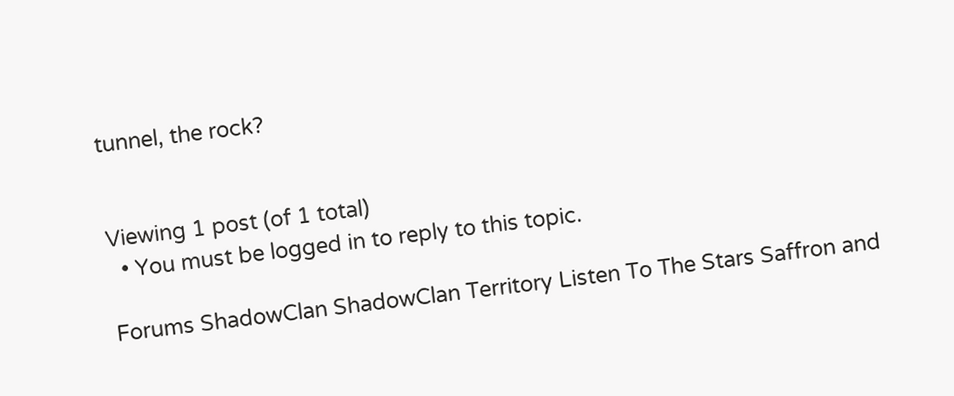tunnel, the rock?


Viewing 1 post (of 1 total)
  • You must be logged in to reply to this topic.

Forums ShadowClan ShadowClan Territory Listen To The Stars Saffron and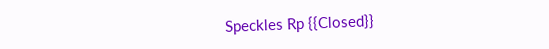Speckles Rp {{Closed}}